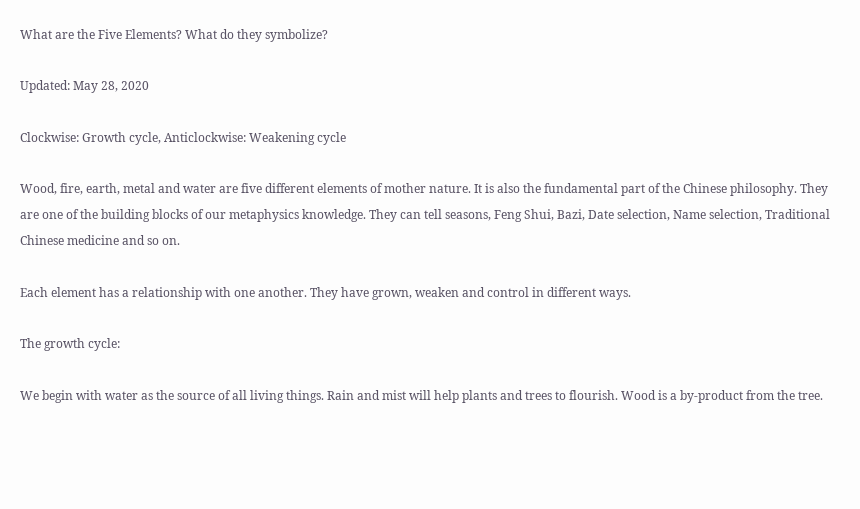What are the Five Elements? What do they symbolize?

Updated: May 28, 2020

Clockwise: Growth cycle, Anticlockwise: Weakening cycle

Wood, fire, earth, metal and water are five different elements of mother nature. It is also the fundamental part of the Chinese philosophy. They are one of the building blocks of our metaphysics knowledge. They can tell seasons, Feng Shui, Bazi, Date selection, Name selection, Traditional Chinese medicine and so on.

Each element has a relationship with one another. They have grown, weaken and control in different ways.

The growth cycle:

We begin with water as the source of all living things. Rain and mist will help plants and trees to flourish. Wood is a by-product from the tree.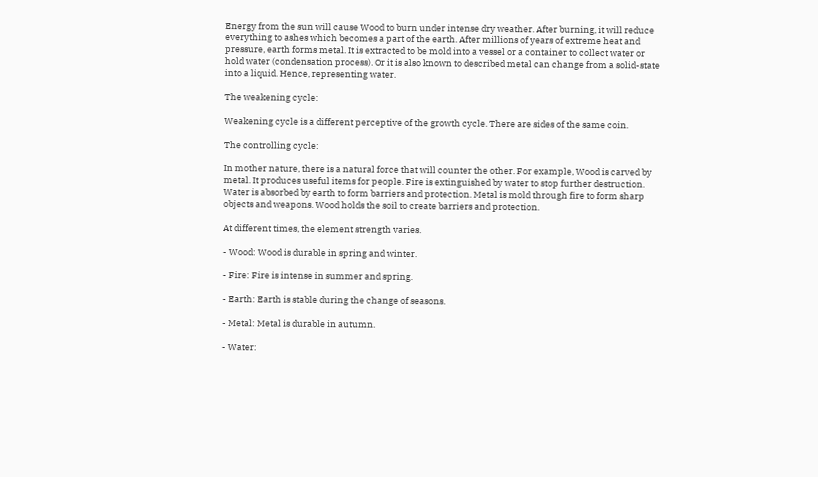Energy from the sun will cause Wood to burn under intense dry weather. After burning, it will reduce everything to ashes which becomes a part of the earth. After millions of years of extreme heat and pressure, earth forms metal. It is extracted to be mold into a vessel or a container to collect water or hold water (condensation process). Or it is also known to described metal can change from a solid-state into a liquid. Hence, representing water.

The weakening cycle:

Weakening cycle is a different perceptive of the growth cycle. There are sides of the same coin.

The controlling cycle:

In mother nature, there is a natural force that will counter the other. For example, Wood is carved by metal. It produces useful items for people. Fire is extinguished by water to stop further destruction. Water is absorbed by earth to form barriers and protection. Metal is mold through fire to form sharp objects and weapons. Wood holds the soil to create barriers and protection.

At different times, the element strength varies.

- Wood: Wood is durable in spring and winter.

- Fire: Fire is intense in summer and spring.

- Earth: Earth is stable during the change of seasons.

- Metal: Metal is durable in autumn.

- Water: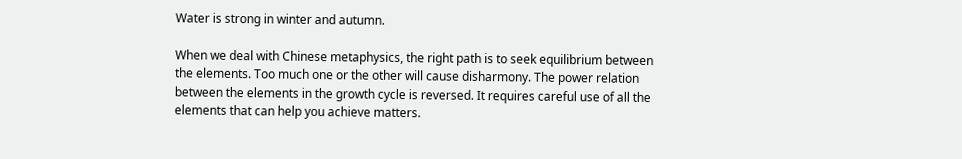Water is strong in winter and autumn.

When we deal with Chinese metaphysics, the right path is to seek equilibrium between the elements. Too much one or the other will cause disharmony. The power relation between the elements in the growth cycle is reversed. It requires careful use of all the elements that can help you achieve matters.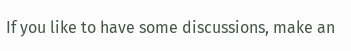If you like to have some discussions, make an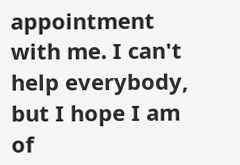appointment with me. I can't help everybody, but I hope I am of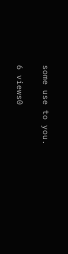some use to you.

6 views0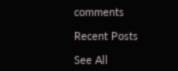comments

Recent Posts

See All